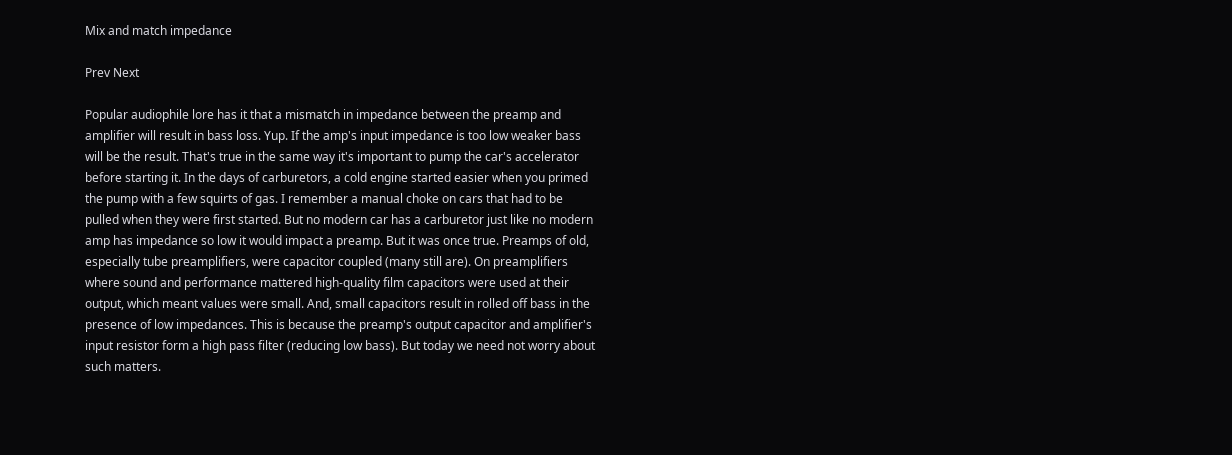Mix and match impedance

Prev Next

Popular audiophile lore has it that a mismatch in impedance between the preamp and amplifier will result in bass loss. Yup. If the amp's input impedance is too low weaker bass will be the result. That's true in the same way it's important to pump the car's accelerator before starting it. In the days of carburetors, a cold engine started easier when you primed the pump with a few squirts of gas. I remember a manual choke on cars that had to be pulled when they were first started. But no modern car has a carburetor just like no modern amp has impedance so low it would impact a preamp. But it was once true. Preamps of old, especially tube preamplifiers, were capacitor coupled (many still are). On preamplifiers where sound and performance mattered high-quality film capacitors were used at their output, which meant values were small. And, small capacitors result in rolled off bass in the presence of low impedances. This is because the preamp's output capacitor and amplifier's input resistor form a high pass filter (reducing low bass). But today we need not worry about such matters.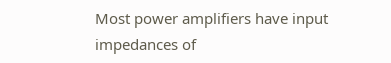Most power amplifiers have input impedances of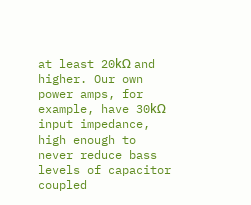at least 20kΩ and higher. Our own power amps, for example, have 30kΩ input impedance, high enough to never reduce bass levels of capacitor coupled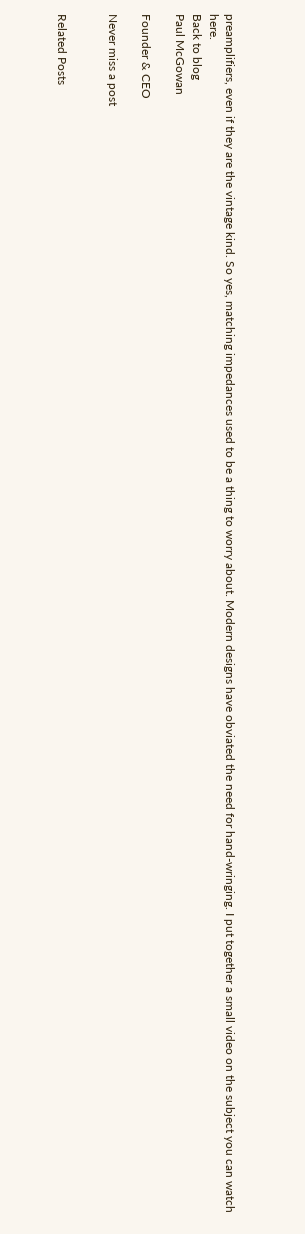preamplifiers, even if they are the vintage kind. So yes, matching impedances used to be a thing to worry about. Modern designs have obviated the need for hand-wringing. I put together a small video on the subject you can watch here.
Back to blog
Paul McGowan

Founder & CEO

Never miss a post


Related Posts